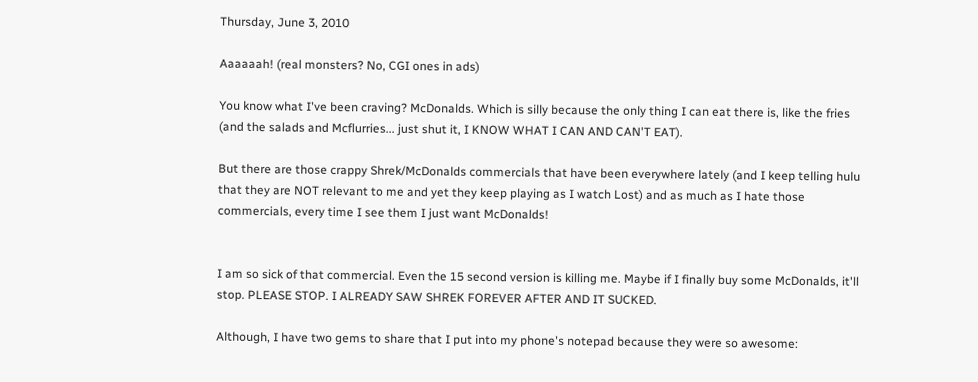Thursday, June 3, 2010

Aaaaaah! (real monsters? No, CGI ones in ads)

You know what I've been craving? McDonalds. Which is silly because the only thing I can eat there is, like the fries (and the salads and Mcflurries... just shut it, I KNOW WHAT I CAN AND CAN'T EAT).

But there are those crappy Shrek/McDonalds commercials that have been everywhere lately (and I keep telling hulu that they are NOT relevant to me and yet they keep playing as I watch Lost) and as much as I hate those commercials, every time I see them I just want McDonalds!


I am so sick of that commercial. Even the 15 second version is killing me. Maybe if I finally buy some McDonalds, it'll stop. PLEASE STOP. I ALREADY SAW SHREK FOREVER AFTER AND IT SUCKED.

Although, I have two gems to share that I put into my phone's notepad because they were so awesome: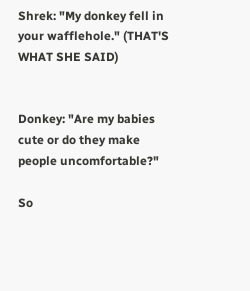Shrek: "My donkey fell in your wafflehole." (THAT'S WHAT SHE SAID)


Donkey: "Are my babies cute or do they make people uncomfortable?"

So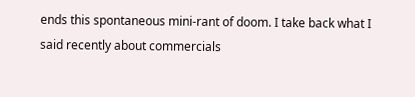ends this spontaneous mini-rant of doom. I take back what I said recently about commercials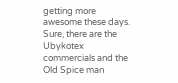getting more awesome these days. Sure, there are the Ubykotex commercials and the Old Spice man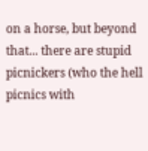on a horse, but beyond that... there are stupid picnickers (who the hell picnics with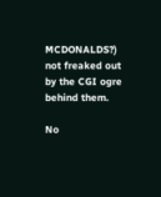MCDONALDS?) not freaked out by the CGI ogre behind them.

No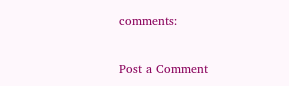comments:

Post a Comment